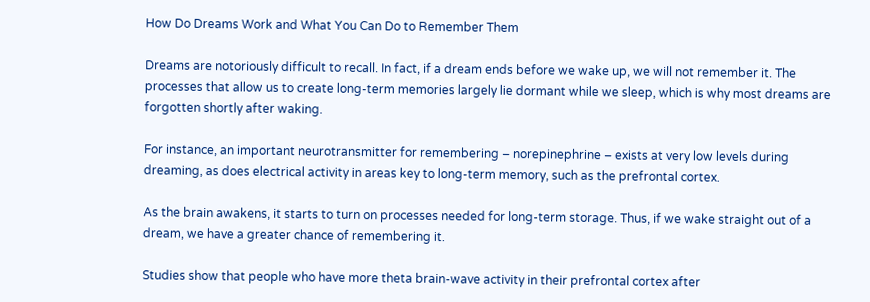How Do Dreams Work and What You Can Do to Remember Them

Dreams are notoriously difficult to recall. In fact, if a dream ends before we wake up, we will not remember it. The processes that allow us to create long-term memories largely lie dormant while we sleep, which is why most dreams are forgotten shortly after waking.

For instance, an important neurotransmitter for remembering – norepinephrine – exists at very low levels during dreaming, as does electrical activity in areas key to long-term memory, such as the prefrontal cortex.

As the brain awakens, it starts to turn on processes needed for long-term storage. Thus, if we wake straight out of a dream, we have a greater chance of remembering it.

Studies show that people who have more theta brain-wave activity in their prefrontal cortex after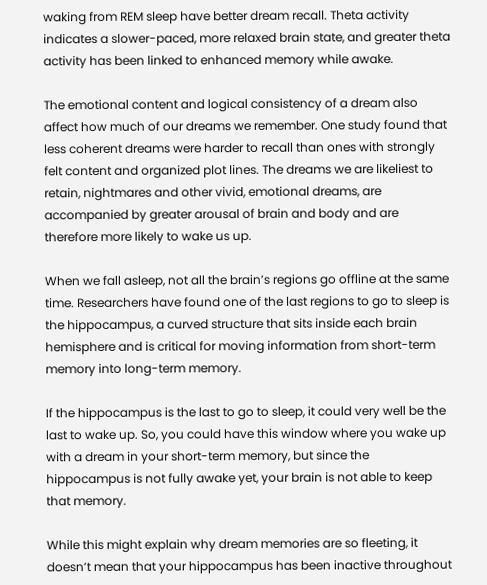waking from REM sleep have better dream recall. Theta activity indicates a slower-paced, more relaxed brain state, and greater theta activity has been linked to enhanced memory while awake.

The emotional content and logical consistency of a dream also affect how much of our dreams we remember. One study found that less coherent dreams were harder to recall than ones with strongly felt content and organized plot lines. The dreams we are likeliest to retain, nightmares and other vivid, emotional dreams, are accompanied by greater arousal of brain and body and are therefore more likely to wake us up.

When we fall asleep, not all the brain’s regions go offline at the same time. Researchers have found one of the last regions to go to sleep is the hippocampus, a curved structure that sits inside each brain hemisphere and is critical for moving information from short-term memory into long-term memory.

If the hippocampus is the last to go to sleep, it could very well be the last to wake up. So, you could have this window where you wake up with a dream in your short-term memory, but since the hippocampus is not fully awake yet, your brain is not able to keep that memory.

While this might explain why dream memories are so fleeting, it doesn’t mean that your hippocampus has been inactive throughout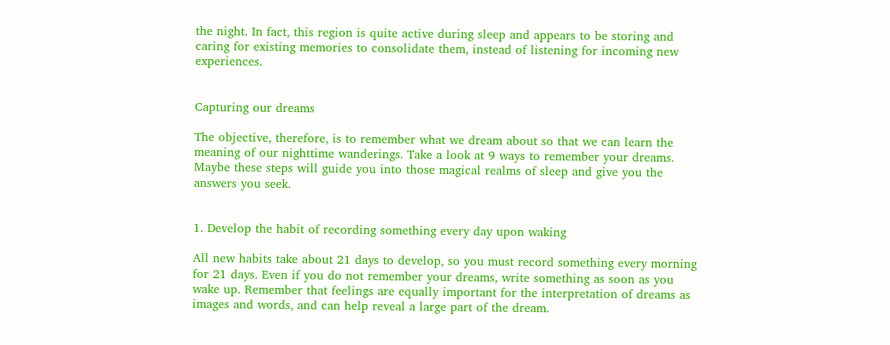the night. In fact, this region is quite active during sleep and appears to be storing and caring for existing memories to consolidate them, instead of listening for incoming new experiences.


Capturing our dreams

The objective, therefore, is to remember what we dream about so that we can learn the meaning of our nighttime wanderings. Take a look at 9 ways to remember your dreams. Maybe these steps will guide you into those magical realms of sleep and give you the answers you seek.


1. Develop the habit of recording something every day upon waking

All new habits take about 21 days to develop, so you must record something every morning for 21 days. Even if you do not remember your dreams, write something as soon as you wake up. Remember that feelings are equally important for the interpretation of dreams as images and words, and can help reveal a large part of the dream.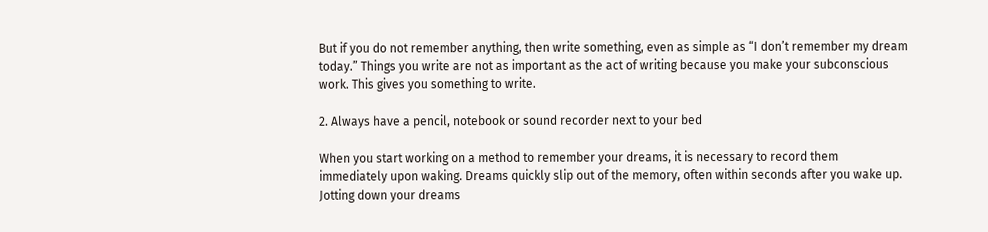But if you do not remember anything, then write something, even as simple as “I don’t remember my dream today.” Things you write are not as important as the act of writing because you make your subconscious work. This gives you something to write.

2. Always have a pencil, notebook or sound recorder next to your bed

When you start working on a method to remember your dreams, it is necessary to record them immediately upon waking. Dreams quickly slip out of the memory, often within seconds after you wake up. Jotting down your dreams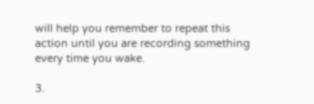will help you remember to repeat this action until you are recording something every time you wake.

3.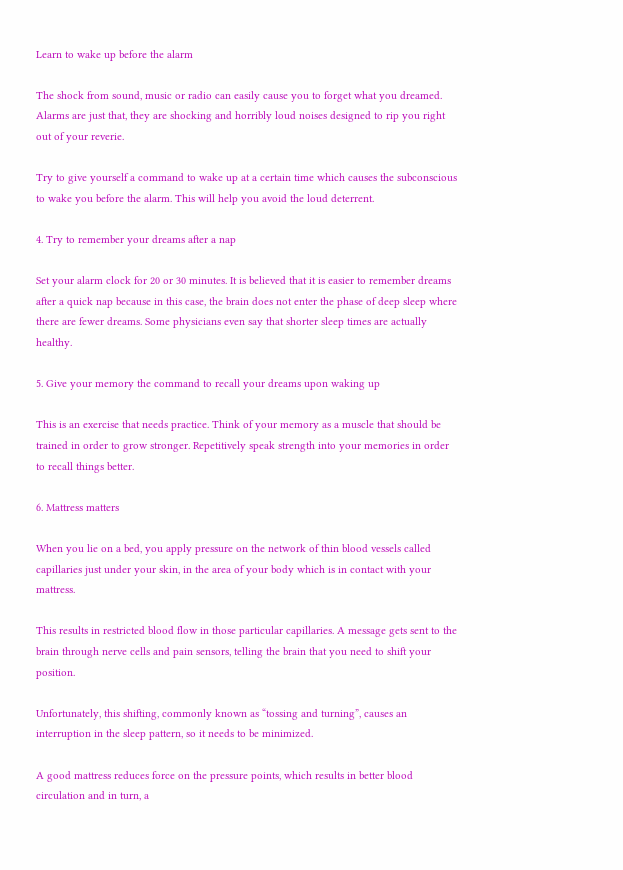Learn to wake up before the alarm

The shock from sound, music or radio can easily cause you to forget what you dreamed. Alarms are just that, they are shocking and horribly loud noises designed to rip you right out of your reverie.

Try to give yourself a command to wake up at a certain time which causes the subconscious to wake you before the alarm. This will help you avoid the loud deterrent.

4. Try to remember your dreams after a nap

Set your alarm clock for 20 or 30 minutes. It is believed that it is easier to remember dreams after a quick nap because in this case, the brain does not enter the phase of deep sleep where there are fewer dreams. Some physicians even say that shorter sleep times are actually healthy.

5. Give your memory the command to recall your dreams upon waking up

This is an exercise that needs practice. Think of your memory as a muscle that should be trained in order to grow stronger. Repetitively speak strength into your memories in order to recall things better.

6. Mattress matters

When you lie on a bed, you apply pressure on the network of thin blood vessels called capillaries just under your skin, in the area of your body which is in contact with your mattress.

This results in restricted blood flow in those particular capillaries. A message gets sent to the brain through nerve cells and pain sensors, telling the brain that you need to shift your position.

Unfortunately, this shifting, commonly known as “tossing and turning”, causes an interruption in the sleep pattern, so it needs to be minimized.

A good mattress reduces force on the pressure points, which results in better blood circulation and in turn, a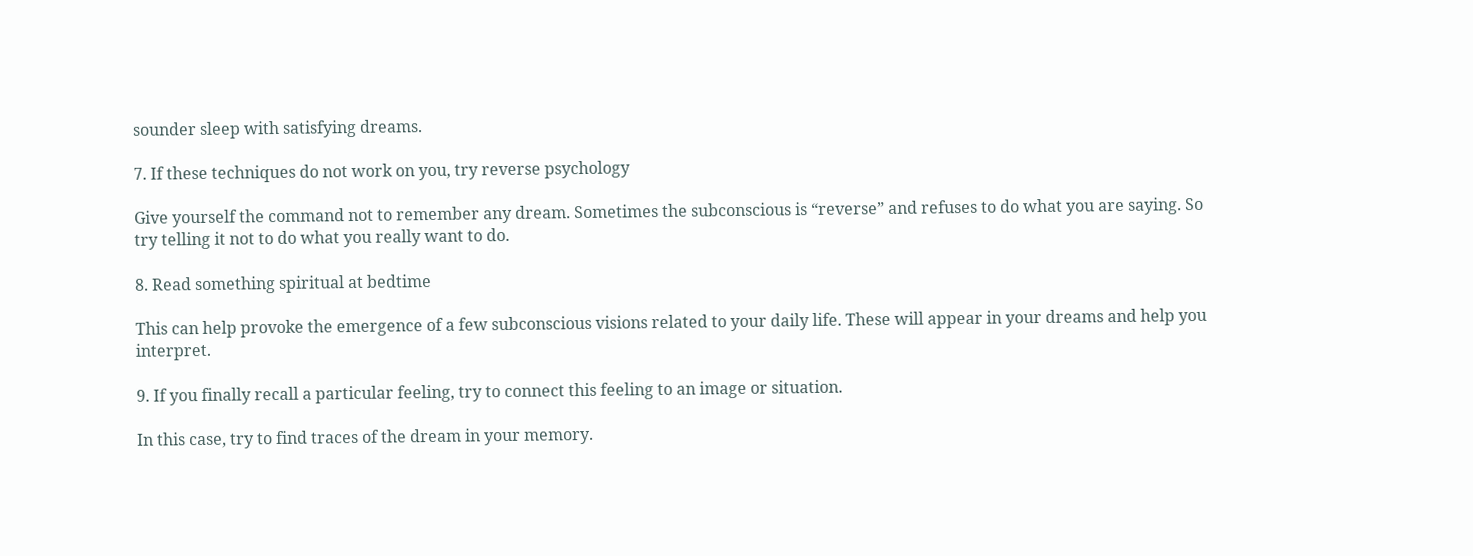sounder sleep with satisfying dreams.

7. If these techniques do not work on you, try reverse psychology

Give yourself the command not to remember any dream. Sometimes the subconscious is “reverse” and refuses to do what you are saying. So try telling it not to do what you really want to do.

8. Read something spiritual at bedtime

This can help provoke the emergence of a few subconscious visions related to your daily life. These will appear in your dreams and help you interpret.

9. If you finally recall a particular feeling, try to connect this feeling to an image or situation.

In this case, try to find traces of the dream in your memory.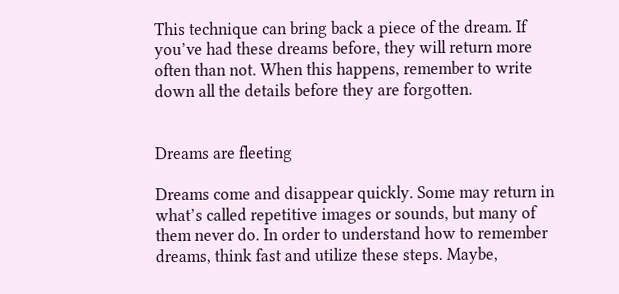This technique can bring back a piece of the dream. If you’ve had these dreams before, they will return more often than not. When this happens, remember to write down all the details before they are forgotten.


Dreams are fleeting

Dreams come and disappear quickly. Some may return in what’s called repetitive images or sounds, but many of them never do. In order to understand how to remember dreams, think fast and utilize these steps. Maybe,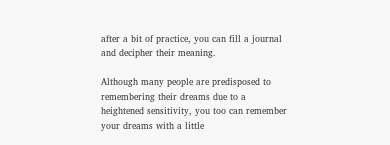after a bit of practice, you can fill a journal and decipher their meaning.

Although many people are predisposed to remembering their dreams due to a heightened sensitivity, you too can remember your dreams with a little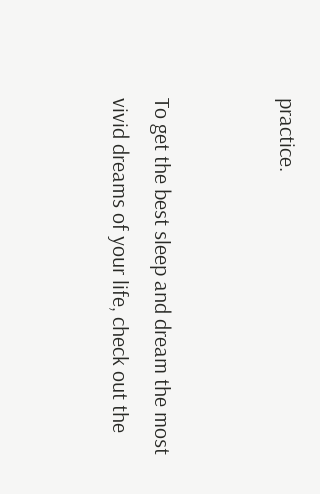practice.


To get the best sleep and dream the most vivid dreams of your life, check out the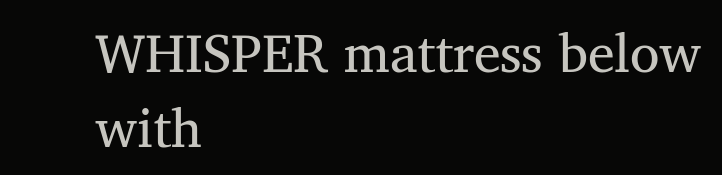WHISPER mattress below with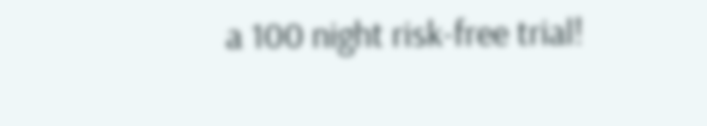a 100 night risk-free trial!